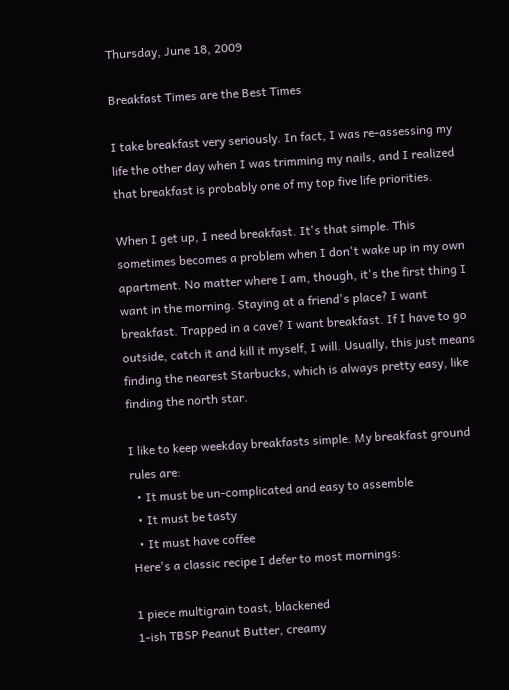Thursday, June 18, 2009

Breakfast Times are the Best Times

I take breakfast very seriously. In fact, I was re-assessing my life the other day when I was trimming my nails, and I realized that breakfast is probably one of my top five life priorities.

When I get up, I need breakfast. It's that simple. This sometimes becomes a problem when I don't wake up in my own apartment. No matter where I am, though, it's the first thing I want in the morning. Staying at a friend's place? I want breakfast. Trapped in a cave? I want breakfast. If I have to go outside, catch it and kill it myself, I will. Usually, this just means finding the nearest Starbucks, which is always pretty easy, like finding the north star.

I like to keep weekday breakfasts simple. My breakfast ground rules are:
  • It must be un-complicated and easy to assemble
  • It must be tasty
  • It must have coffee
Here's a classic recipe I defer to most mornings:

1 piece multigrain toast, blackened
1-ish TBSP Peanut Butter, creamy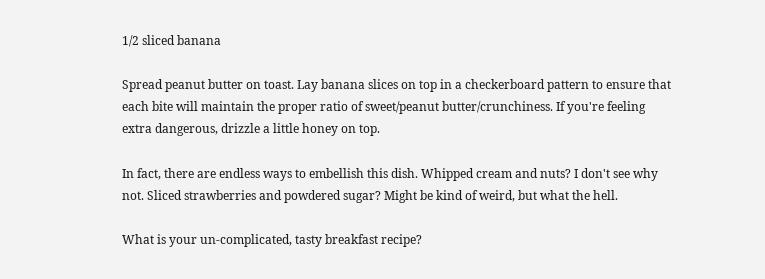1/2 sliced banana

Spread peanut butter on toast. Lay banana slices on top in a checkerboard pattern to ensure that each bite will maintain the proper ratio of sweet/peanut butter/crunchiness. If you're feeling extra dangerous, drizzle a little honey on top.

In fact, there are endless ways to embellish this dish. Whipped cream and nuts? I don't see why not. Sliced strawberries and powdered sugar? Might be kind of weird, but what the hell.

What is your un-complicated, tasty breakfast recipe?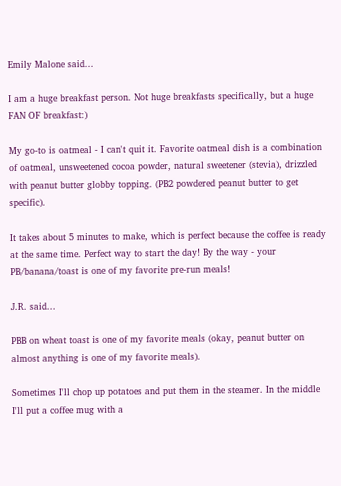Emily Malone said...

I am a huge breakfast person. Not huge breakfasts specifically, but a huge FAN OF breakfast:)

My go-to is oatmeal - I can't quit it. Favorite oatmeal dish is a combination of oatmeal, unsweetened cocoa powder, natural sweetener (stevia), drizzled with peanut butter globby topping. (PB2 powdered peanut butter to get specific).

It takes about 5 minutes to make, which is perfect because the coffee is ready at the same time. Perfect way to start the day! By the way - your PB/banana/toast is one of my favorite pre-run meals!

J.R. said...

PBB on wheat toast is one of my favorite meals (okay, peanut butter on almost anything is one of my favorite meals).

Sometimes I'll chop up potatoes and put them in the steamer. In the middle I'll put a coffee mug with a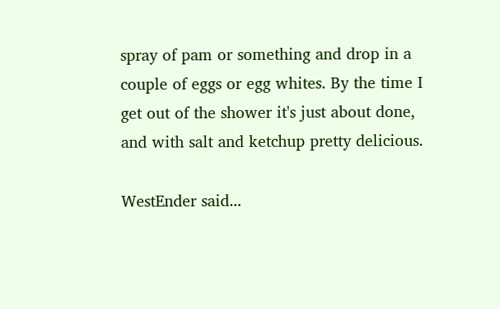spray of pam or something and drop in a couple of eggs or egg whites. By the time I get out of the shower it's just about done, and with salt and ketchup pretty delicious.

WestEnder said...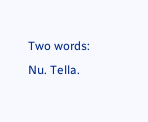Two words: Nu. Tella.